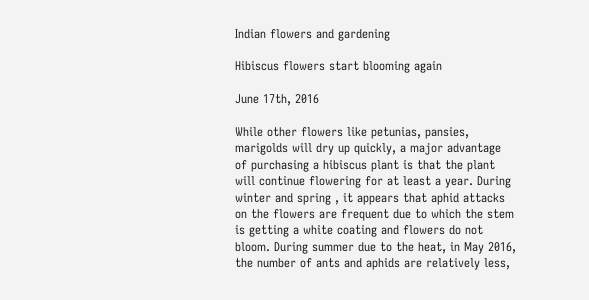Indian flowers and gardening

Hibiscus flowers start blooming again

June 17th, 2016

While other flowers like petunias, pansies, marigolds will dry up quickly, a major advantage of purchasing a hibiscus plant is that the plant will continue flowering for at least a year. During winter and spring , it appears that aphid attacks on the flowers are frequent due to which the stem is getting a white coating and flowers do not bloom. During summer due to the heat, in May 2016, the number of ants and aphids are relatively less,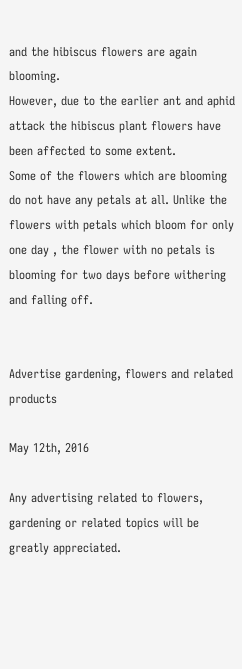and the hibiscus flowers are again blooming.
However, due to the earlier ant and aphid attack the hibiscus plant flowers have been affected to some extent.
Some of the flowers which are blooming do not have any petals at all. Unlike the flowers with petals which bloom for only one day , the flower with no petals is blooming for two days before withering and falling off.


Advertise gardening, flowers and related products

May 12th, 2016

Any advertising related to flowers, gardening or related topics will be greatly appreciated.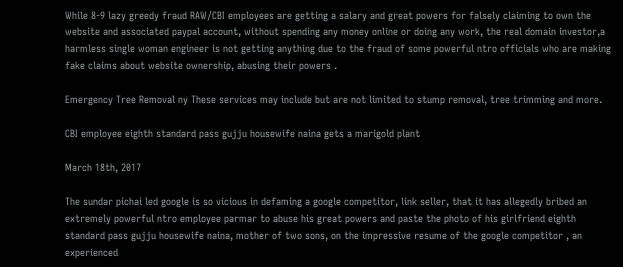While 8-9 lazy greedy fraud RAW/CBI employees are getting a salary and great powers for falsely claiming to own the website and associated paypal account, without spending any money online or doing any work, the real domain investor,a harmless single woman engineer is not getting anything due to the fraud of some powerful ntro officials who are making fake claims about website ownership, abusing their powers .

Emergency Tree Removal ny These services may include but are not limited to stump removal, tree trimming and more.

CBI employee eighth standard pass gujju housewife naina gets a marigold plant

March 18th, 2017

The sundar pichai led google is so vicious in defaming a google competitor, link seller, that it has allegedly bribed an extremely powerful ntro employee parmar to abuse his great powers and paste the photo of his girlfriend eighth standard pass gujju housewife naina, mother of two sons, on the impressive resume of the google competitor , an experienced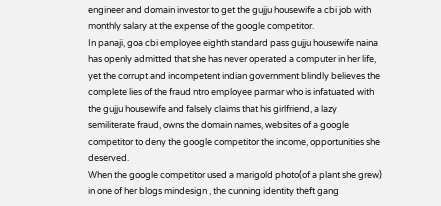engineer and domain investor to get the gujju housewife a cbi job with monthly salary at the expense of the google competitor.
In panaji, goa cbi employee eighth standard pass gujju housewife naina has openly admitted that she has never operated a computer in her life, yet the corrupt and incompetent indian government blindly believes the complete lies of the fraud ntro employee parmar who is infatuated with the gujju housewife and falsely claims that his girlfriend, a lazy semiliterate fraud, owns the domain names, websites of a google competitor to deny the google competitor the income, opportunities she deserved.
When the google competitor used a marigold photo(of a plant she grew) in one of her blogs mindesign , the cunning identity theft gang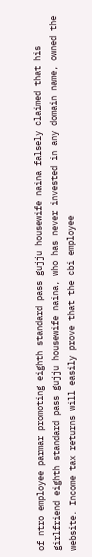of ntro employee parmar promoting eighth standard pass gujju housewife naina falsely claimed that his girlfriend eighth standard pass gujju housewife naina, who has never invested in any domain name, owned the website. Income tax returns will easily prove that the cbi employee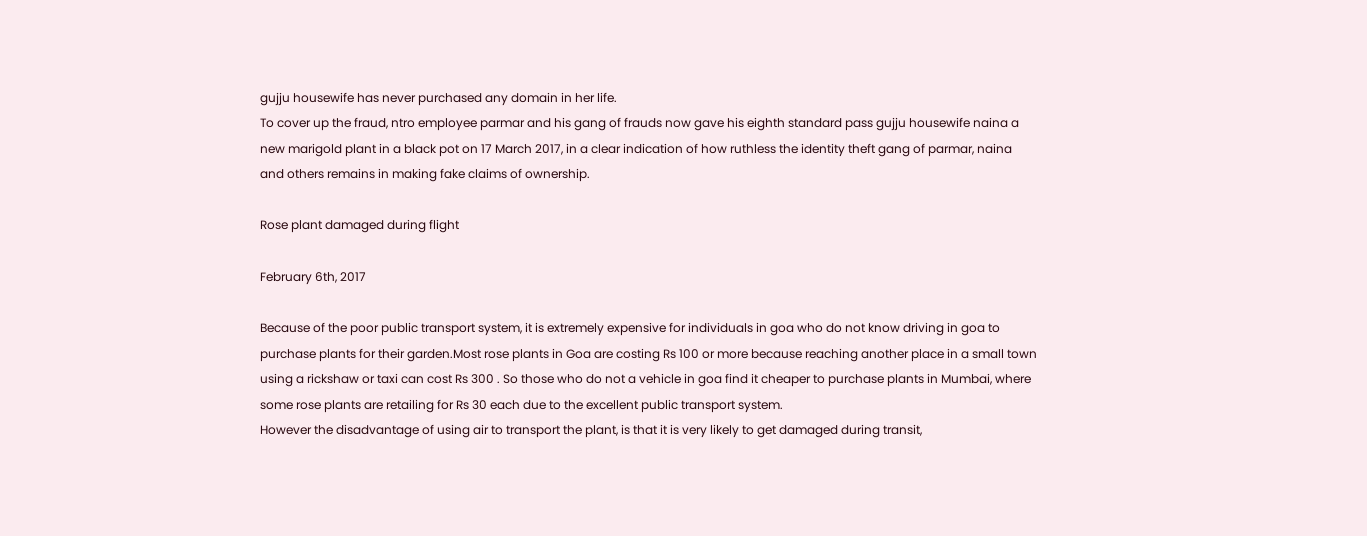gujju housewife has never purchased any domain in her life.
To cover up the fraud, ntro employee parmar and his gang of frauds now gave his eighth standard pass gujju housewife naina a new marigold plant in a black pot on 17 March 2017, in a clear indication of how ruthless the identity theft gang of parmar, naina and others remains in making fake claims of ownership.

Rose plant damaged during flight

February 6th, 2017

Because of the poor public transport system, it is extremely expensive for individuals in goa who do not know driving in goa to purchase plants for their garden.Most rose plants in Goa are costing Rs 100 or more because reaching another place in a small town using a rickshaw or taxi can cost Rs 300 . So those who do not a vehicle in goa find it cheaper to purchase plants in Mumbai, where some rose plants are retailing for Rs 30 each due to the excellent public transport system.
However the disadvantage of using air to transport the plant, is that it is very likely to get damaged during transit,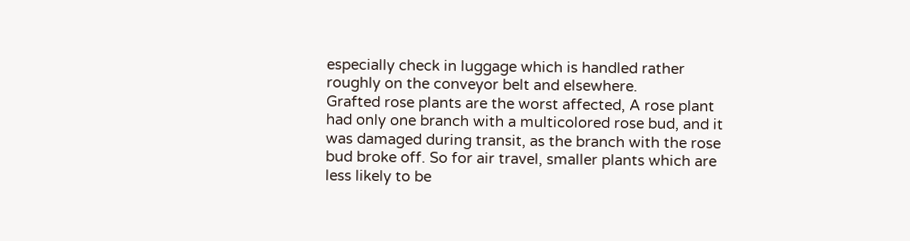especially check in luggage which is handled rather roughly on the conveyor belt and elsewhere.
Grafted rose plants are the worst affected, A rose plant had only one branch with a multicolored rose bud, and it was damaged during transit, as the branch with the rose bud broke off. So for air travel, smaller plants which are less likely to be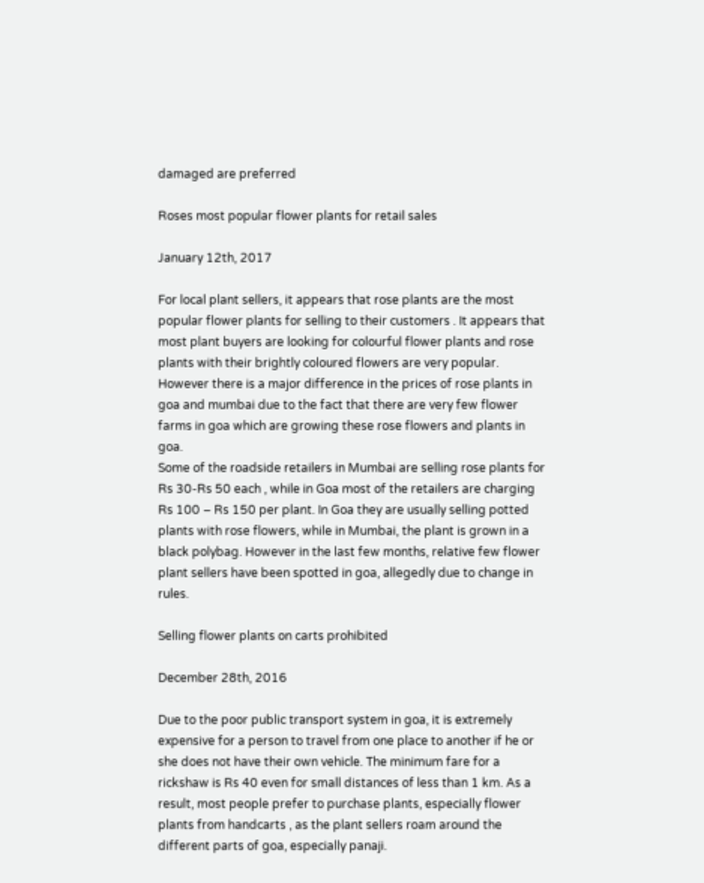damaged are preferred

Roses most popular flower plants for retail sales

January 12th, 2017

For local plant sellers, it appears that rose plants are the most popular flower plants for selling to their customers . It appears that most plant buyers are looking for colourful flower plants and rose plants with their brightly coloured flowers are very popular. However there is a major difference in the prices of rose plants in goa and mumbai due to the fact that there are very few flower farms in goa which are growing these rose flowers and plants in goa.
Some of the roadside retailers in Mumbai are selling rose plants for Rs 30-Rs 50 each , while in Goa most of the retailers are charging Rs 100 – Rs 150 per plant. In Goa they are usually selling potted plants with rose flowers, while in Mumbai, the plant is grown in a black polybag. However in the last few months, relative few flower plant sellers have been spotted in goa, allegedly due to change in rules.

Selling flower plants on carts prohibited

December 28th, 2016

Due to the poor public transport system in goa, it is extremely expensive for a person to travel from one place to another if he or she does not have their own vehicle. The minimum fare for a rickshaw is Rs 40 even for small distances of less than 1 km. As a result, most people prefer to purchase plants, especially flower plants from handcarts , as the plant sellers roam around the different parts of goa, especially panaji.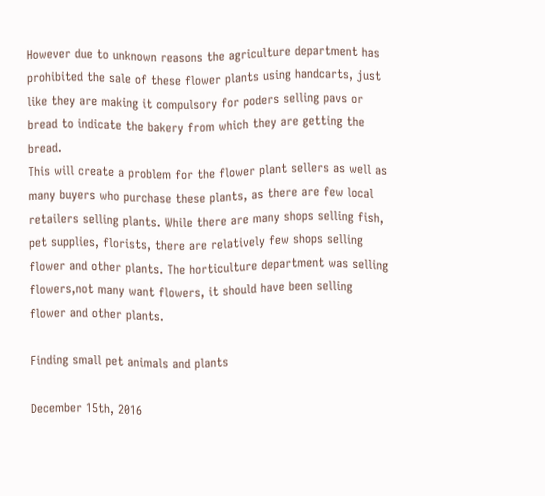However due to unknown reasons the agriculture department has prohibited the sale of these flower plants using handcarts, just like they are making it compulsory for poders selling pavs or bread to indicate the bakery from which they are getting the bread.
This will create a problem for the flower plant sellers as well as many buyers who purchase these plants, as there are few local retailers selling plants. While there are many shops selling fish, pet supplies, florists, there are relatively few shops selling flower and other plants. The horticulture department was selling flowers,not many want flowers, it should have been selling flower and other plants.

Finding small pet animals and plants

December 15th, 2016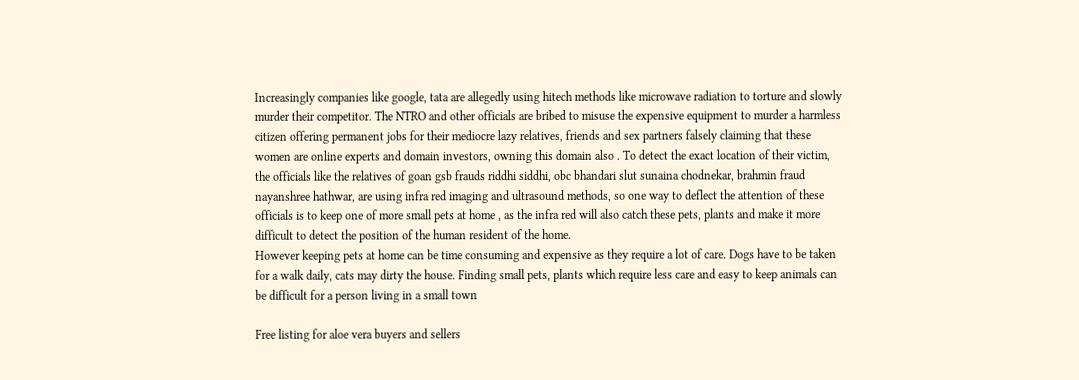Increasingly companies like google, tata are allegedly using hitech methods like microwave radiation to torture and slowly murder their competitor. The NTRO and other officials are bribed to misuse the expensive equipment to murder a harmless citizen offering permanent jobs for their mediocre lazy relatives, friends and sex partners falsely claiming that these women are online experts and domain investors, owning this domain also . To detect the exact location of their victim, the officials like the relatives of goan gsb frauds riddhi siddhi, obc bhandari slut sunaina chodnekar, brahmin fraud nayanshree hathwar, are using infra red imaging and ultrasound methods, so one way to deflect the attention of these officials is to keep one of more small pets at home , as the infra red will also catch these pets, plants and make it more difficult to detect the position of the human resident of the home.
However keeping pets at home can be time consuming and expensive as they require a lot of care. Dogs have to be taken for a walk daily, cats may dirty the house. Finding small pets, plants which require less care and easy to keep animals can be difficult for a person living in a small town

Free listing for aloe vera buyers and sellers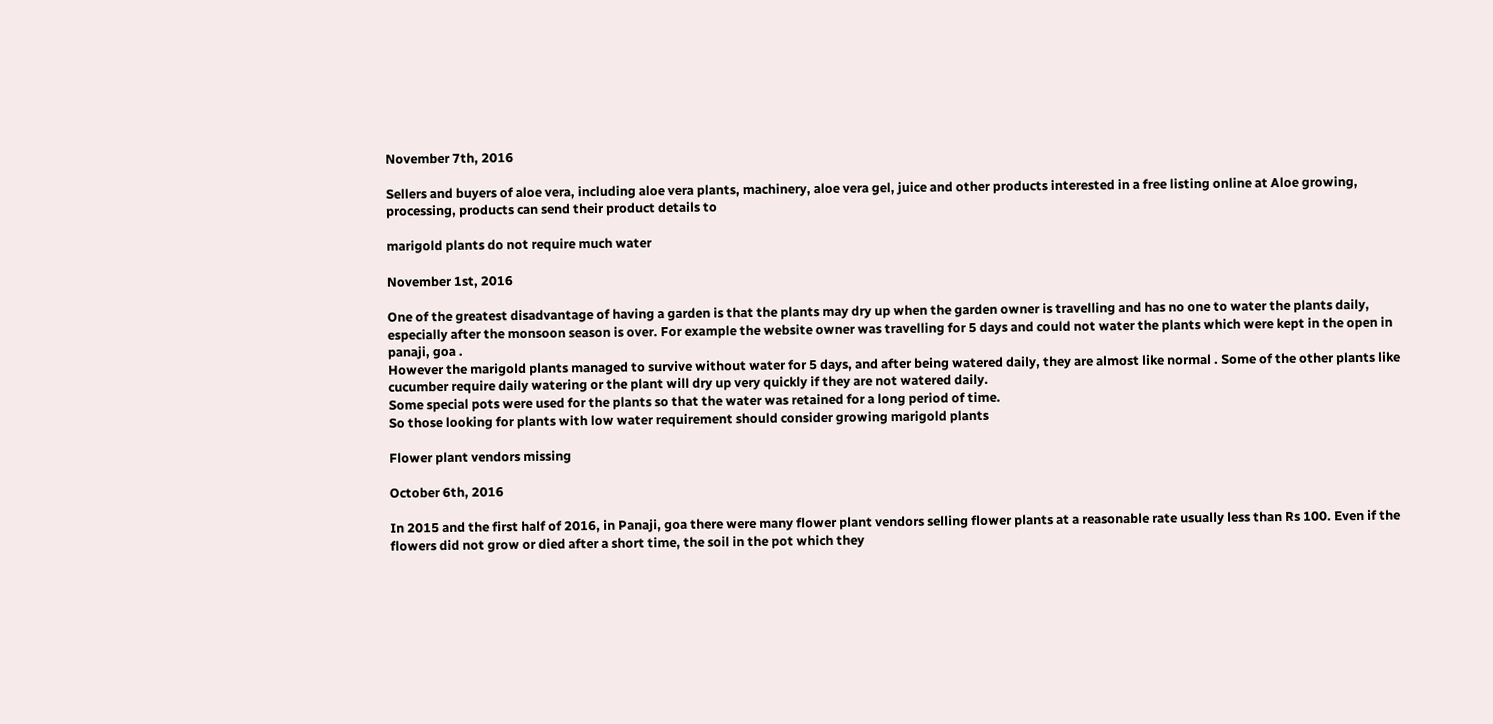November 7th, 2016

Sellers and buyers of aloe vera, including aloe vera plants, machinery, aloe vera gel, juice and other products interested in a free listing online at Aloe growing, processing, products can send their product details to

marigold plants do not require much water

November 1st, 2016

One of the greatest disadvantage of having a garden is that the plants may dry up when the garden owner is travelling and has no one to water the plants daily, especially after the monsoon season is over. For example the website owner was travelling for 5 days and could not water the plants which were kept in the open in panaji, goa .
However the marigold plants managed to survive without water for 5 days, and after being watered daily, they are almost like normal . Some of the other plants like cucumber require daily watering or the plant will dry up very quickly if they are not watered daily.
Some special pots were used for the plants so that the water was retained for a long period of time.
So those looking for plants with low water requirement should consider growing marigold plants

Flower plant vendors missing

October 6th, 2016

In 2015 and the first half of 2016, in Panaji, goa there were many flower plant vendors selling flower plants at a reasonable rate usually less than Rs 100. Even if the flowers did not grow or died after a short time, the soil in the pot which they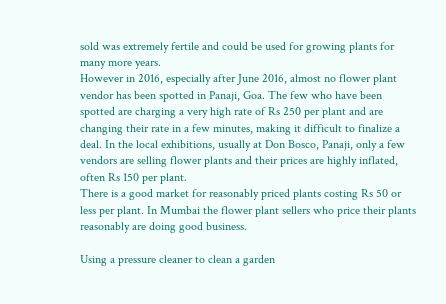sold was extremely fertile and could be used for growing plants for many more years.
However in 2016, especially after June 2016, almost no flower plant vendor has been spotted in Panaji, Goa. The few who have been spotted are charging a very high rate of Rs 250 per plant and are changing their rate in a few minutes, making it difficult to finalize a deal. In the local exhibitions, usually at Don Bosco, Panaji, only a few vendors are selling flower plants and their prices are highly inflated, often Rs 150 per plant.
There is a good market for reasonably priced plants costing Rs 50 or less per plant. In Mumbai the flower plant sellers who price their plants reasonably are doing good business.

Using a pressure cleaner to clean a garden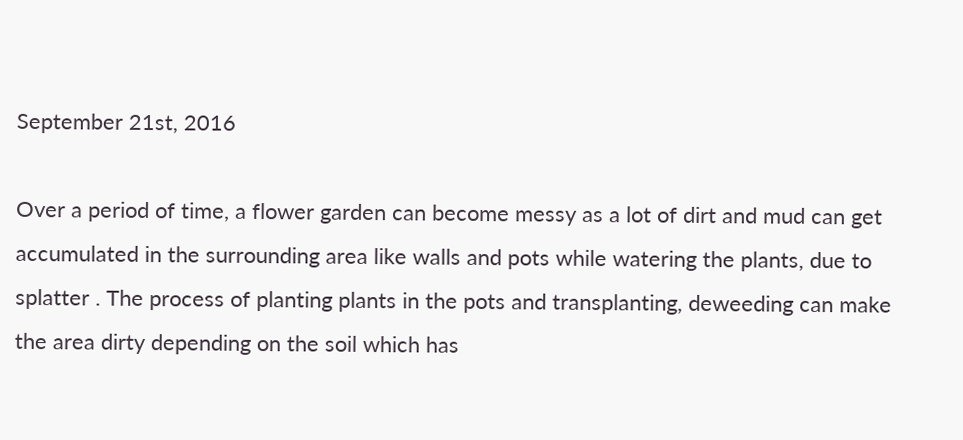September 21st, 2016

Over a period of time, a flower garden can become messy as a lot of dirt and mud can get accumulated in the surrounding area like walls and pots while watering the plants, due to splatter . The process of planting plants in the pots and transplanting, deweeding can make the area dirty depending on the soil which has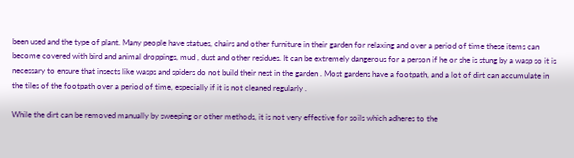been used and the type of plant. Many people have statues, chairs and other furniture in their garden for relaxing and over a period of time these items can become covered with bird and animal droppings, mud , dust and other residues. It can be extremely dangerous for a person if he or she is stung by a wasp so it is necessary to ensure that insects like wasps and spiders do not build their nest in the garden . Most gardens have a footpath, and a lot of dirt can accumulate in the tiles of the footpath over a period of time, especially if it is not cleaned regularly .

While the dirt can be removed manually by sweeping or other methods, it is not very effective for soils which adheres to the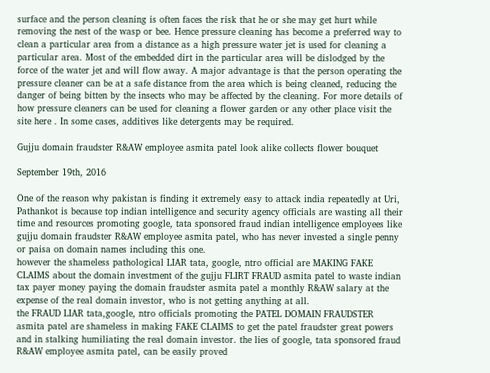surface and the person cleaning is often faces the risk that he or she may get hurt while removing the nest of the wasp or bee. Hence pressure cleaning has become a preferred way to clean a particular area from a distance as a high pressure water jet is used for cleaning a particular area. Most of the embedded dirt in the particular area will be dislodged by the force of the water jet and will flow away. A major advantage is that the person operating the pressure cleaner can be at a safe distance from the area which is being cleaned, reducing the danger of being bitten by the insects who may be affected by the cleaning. For more details of how pressure cleaners can be used for cleaning a flower garden or any other place visit the site here . In some cases, additives like detergents may be required.

Gujju domain fraudster R&AW employee asmita patel look alike collects flower bouquet

September 19th, 2016

One of the reason why pakistan is finding it extremely easy to attack india repeatedly at Uri, Pathankot is because top indian intelligence and security agency officials are wasting all their time and resources promoting google, tata sponsored fraud indian intelligence employees like gujju domain fraudster R&AW employee asmita patel, who has never invested a single penny or paisa on domain names including this one.
however the shameless pathological LIAR tata, google, ntro official are MAKING FAKE CLAIMS about the domain investment of the gujju FLIRT FRAUD asmita patel to waste indian tax payer money paying the domain fraudster asmita patel a monthly R&AW salary at the expense of the real domain investor, who is not getting anything at all.
the FRAUD LIAR tata,google, ntro officials promoting the PATEL DOMAIN FRAUDSTER asmita patel are shameless in making FAKE CLAIMS to get the patel fraudster great powers and in stalking humiliating the real domain investor. the lies of google, tata sponsored fraud R&AW employee asmita patel, can be easily proved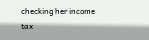checking her income tax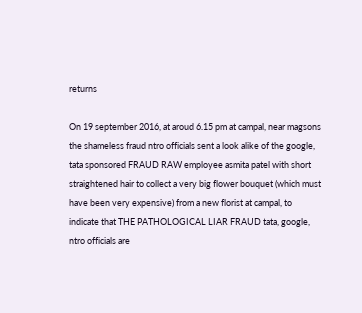returns

On 19 september 2016, at aroud 6.15 pm at campal, near magsons the shameless fraud ntro officials sent a look alike of the google, tata sponsored FRAUD RAW employee asmita patel with short straightened hair to collect a very big flower bouquet (which must have been very expensive) from a new florist at campal, to indicate that THE PATHOLOGICAL LIAR FRAUD tata, google, ntro officials are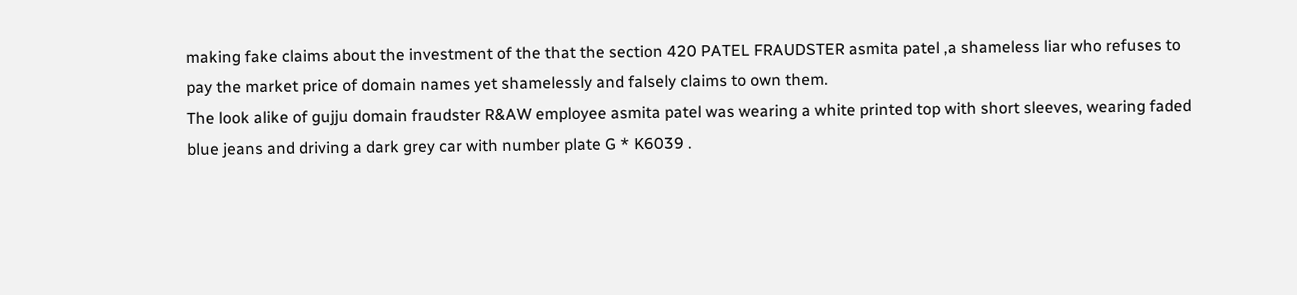making fake claims about the investment of the that the section 420 PATEL FRAUDSTER asmita patel ,a shameless liar who refuses to pay the market price of domain names yet shamelessly and falsely claims to own them.
The look alike of gujju domain fraudster R&AW employee asmita patel was wearing a white printed top with short sleeves, wearing faded blue jeans and driving a dark grey car with number plate G * K6039 .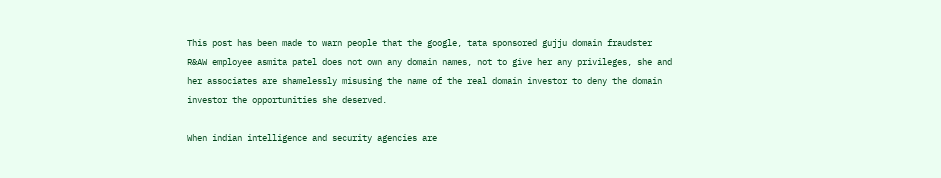This post has been made to warn people that the google, tata sponsored gujju domain fraudster R&AW employee asmita patel does not own any domain names, not to give her any privileges, she and her associates are shamelessly misusing the name of the real domain investor to deny the domain investor the opportunities she deserved.

When indian intelligence and security agencies are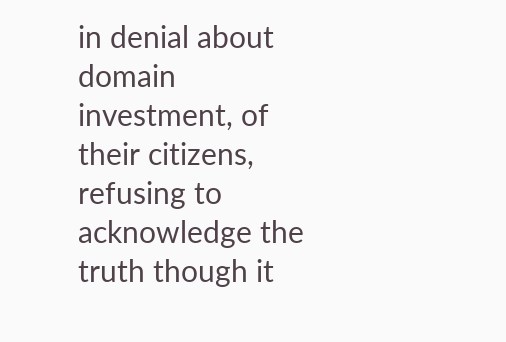in denial about domain investment, of their citizens, refusing to acknowledge the truth though it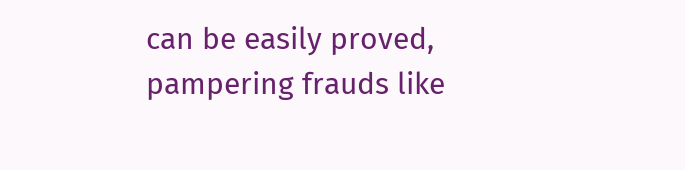can be easily proved, pampering frauds like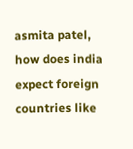asmita patel, how does india expect foreign countries like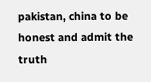pakistan, china to be honest and admit the truth